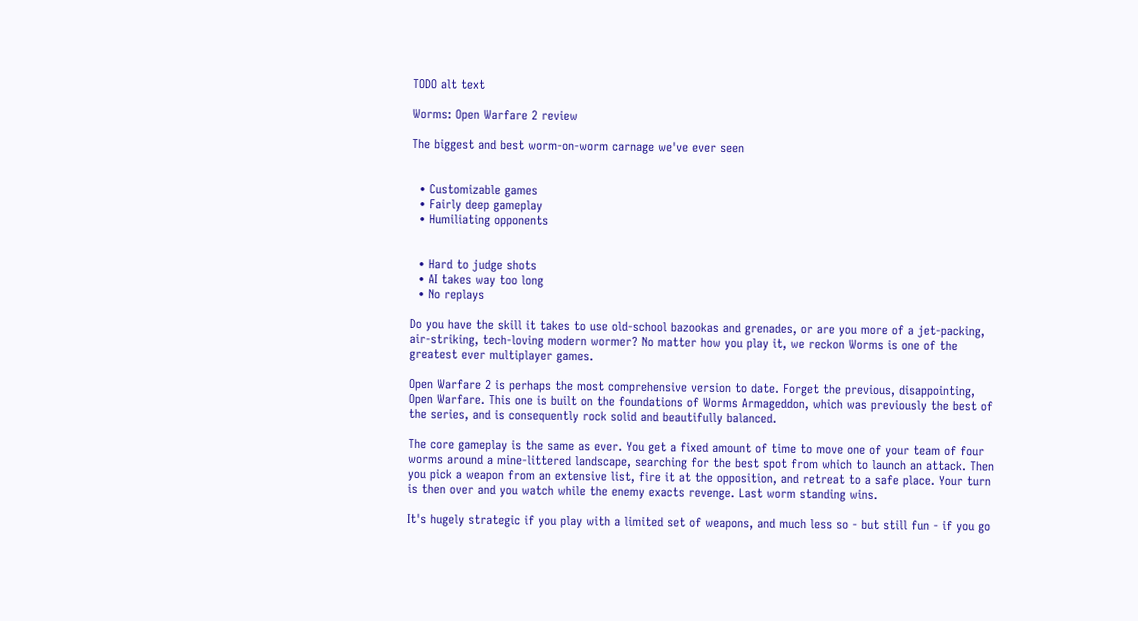TODO alt text

Worms: Open Warfare 2 review

The biggest and best worm-on-worm carnage we've ever seen


  • Customizable games
  • Fairly deep gameplay
  • Humiliating opponents


  • Hard to judge shots
  • AI takes way too long
  • No replays

Do you have the skill it takes to use old-school bazookas and grenades, or are you more of a jet-packing, air-striking, tech-loving modern wormer? No matter how you play it, we reckon Worms is one of the greatest ever multiplayer games.

Open Warfare 2 is perhaps the most comprehensive version to date. Forget the previous, disappointing, Open Warfare. This one is built on the foundations of Worms Armageddon, which was previously the best of the series, and is consequently rock solid and beautifully balanced.

The core gameplay is the same as ever. You get a fixed amount of time to move one of your team of four worms around a mine-littered landscape, searching for the best spot from which to launch an attack. Then you pick a weapon from an extensive list, fire it at the opposition, and retreat to a safe place. Your turn is then over and you watch while the enemy exacts revenge. Last worm standing wins.

It's hugely strategic if you play with a limited set of weapons, and much less so - but still fun - if you go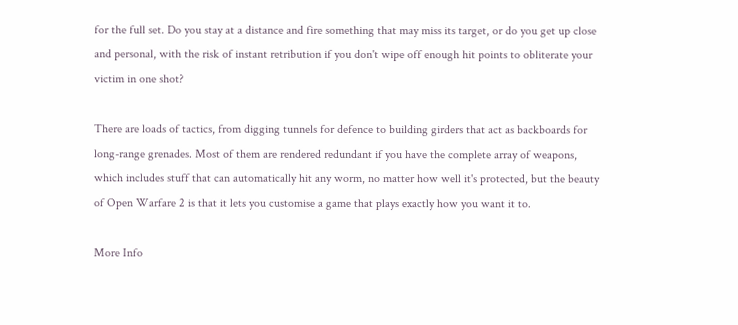for the full set. Do you stay at a distance and fire something that may miss its target, or do you get up close and personal, with the risk of instant retribution if you don't wipe off enough hit points to obliterate your victim in one shot?

There are loads of tactics, from digging tunnels for defence to building girders that act as backboards for long-range grenades. Most of them are rendered redundant if you have the complete array of weapons, which includes stuff that can automatically hit any worm, no matter how well it's protected, but the beauty of Open Warfare 2 is that it lets you customise a game that plays exactly how you want it to.

More Info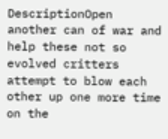DescriptionOpen another can of war and help these not so evolved critters attempt to blow each other up one more time on the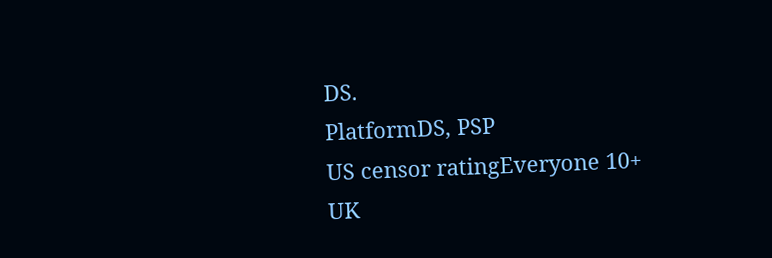DS.
PlatformDS, PSP
US censor ratingEveryone 10+
UK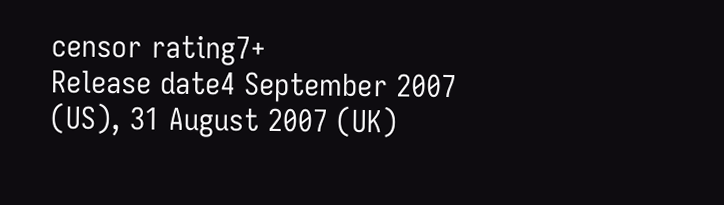censor rating7+
Release date4 September 2007 (US), 31 August 2007 (UK)